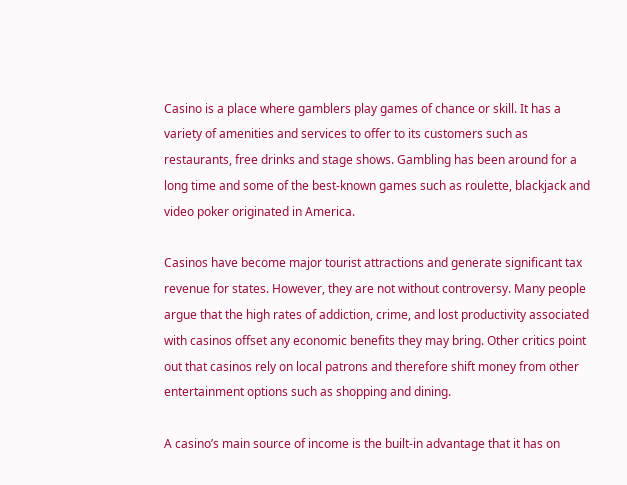Casino is a place where gamblers play games of chance or skill. It has a variety of amenities and services to offer to its customers such as restaurants, free drinks and stage shows. Gambling has been around for a long time and some of the best-known games such as roulette, blackjack and video poker originated in America.

Casinos have become major tourist attractions and generate significant tax revenue for states. However, they are not without controversy. Many people argue that the high rates of addiction, crime, and lost productivity associated with casinos offset any economic benefits they may bring. Other critics point out that casinos rely on local patrons and therefore shift money from other entertainment options such as shopping and dining.

A casino’s main source of income is the built-in advantage that it has on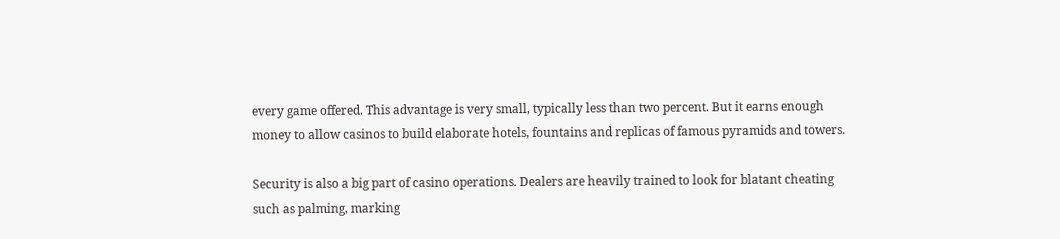every game offered. This advantage is very small, typically less than two percent. But it earns enough money to allow casinos to build elaborate hotels, fountains and replicas of famous pyramids and towers.

Security is also a big part of casino operations. Dealers are heavily trained to look for blatant cheating such as palming, marking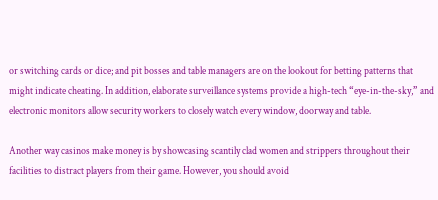or switching cards or dice; and pit bosses and table managers are on the lookout for betting patterns that might indicate cheating. In addition, elaborate surveillance systems provide a high-tech “eye-in-the-sky,” and electronic monitors allow security workers to closely watch every window, doorway and table.

Another way casinos make money is by showcasing scantily clad women and strippers throughout their facilities to distract players from their game. However, you should avoid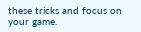these tricks and focus on your game.